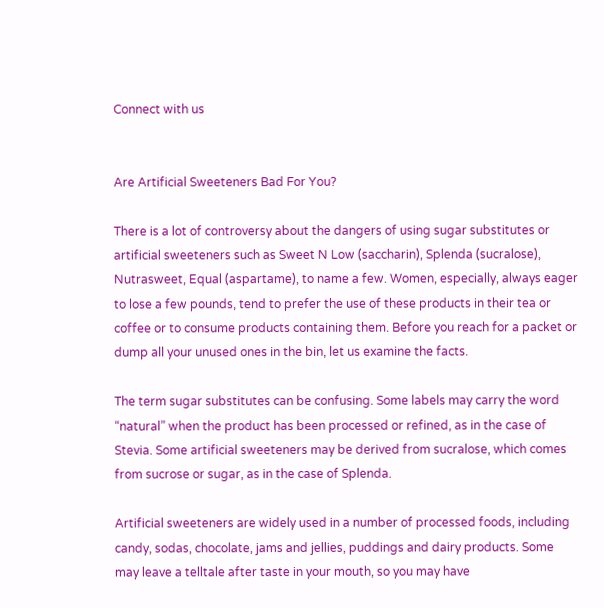Connect with us


Are Artificial Sweeteners Bad For You?

There is a lot of controversy about the dangers of using sugar substitutes or artificial sweeteners such as Sweet N Low (saccharin), Splenda (sucralose), Nutrasweet, Equal (aspartame), to name a few. Women, especially, always eager to lose a few pounds, tend to prefer the use of these products in their tea or coffee or to consume products containing them. Before you reach for a packet or dump all your unused ones in the bin, let us examine the facts.

The term sugar substitutes can be confusing. Some labels may carry the word “natural” when the product has been processed or refined, as in the case of Stevia. Some artificial sweeteners may be derived from sucralose, which comes from sucrose or sugar, as in the case of Splenda.

Artificial sweeteners are widely used in a number of processed foods, including candy, sodas, chocolate, jams and jellies, puddings and dairy products. Some may leave a telltale after taste in your mouth, so you may have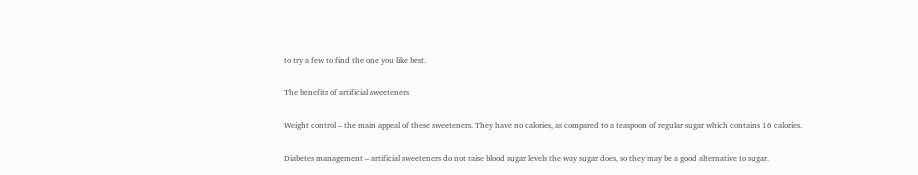to try a few to find the one you like best.

The benefits of artificial sweeteners

Weight control – the main appeal of these sweeteners. They have no calories, as compared to a teaspoon of regular sugar which contains 16 calories.

Diabetes management – artificial sweeteners do not raise blood sugar levels the way sugar does, so they may be a good alternative to sugar.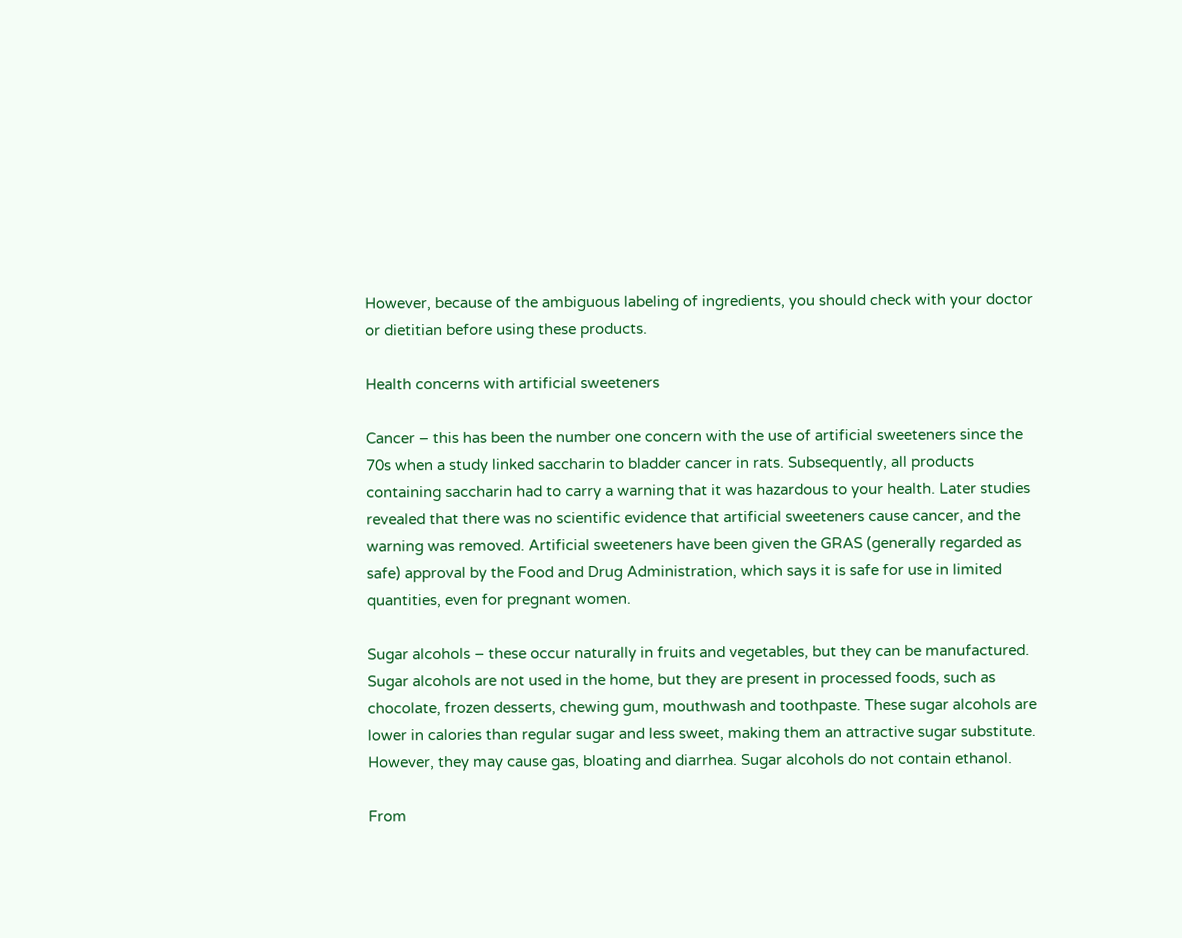However, because of the ambiguous labeling of ingredients, you should check with your doctor or dietitian before using these products.

Health concerns with artificial sweeteners

Cancer – this has been the number one concern with the use of artificial sweeteners since the 70s when a study linked saccharin to bladder cancer in rats. Subsequently, all products containing saccharin had to carry a warning that it was hazardous to your health. Later studies revealed that there was no scientific evidence that artificial sweeteners cause cancer, and the warning was removed. Artificial sweeteners have been given the GRAS (generally regarded as safe) approval by the Food and Drug Administration, which says it is safe for use in limited quantities, even for pregnant women.

Sugar alcohols – these occur naturally in fruits and vegetables, but they can be manufactured. Sugar alcohols are not used in the home, but they are present in processed foods, such as chocolate, frozen desserts, chewing gum, mouthwash and toothpaste. These sugar alcohols are lower in calories than regular sugar and less sweet, making them an attractive sugar substitute. However, they may cause gas, bloating and diarrhea. Sugar alcohols do not contain ethanol.

From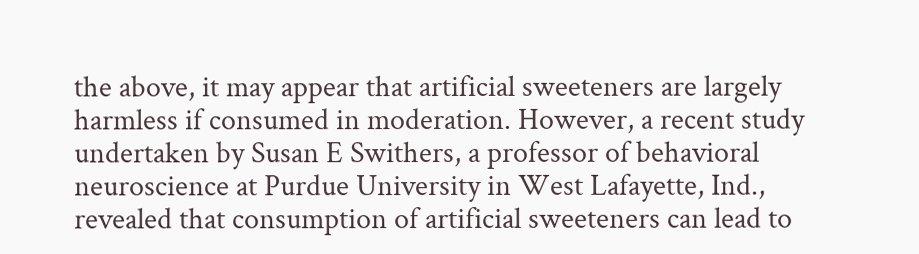the above, it may appear that artificial sweeteners are largely harmless if consumed in moderation. However, a recent study undertaken by Susan E Swithers, a professor of behavioral neuroscience at Purdue University in West Lafayette, Ind., revealed that consumption of artificial sweeteners can lead to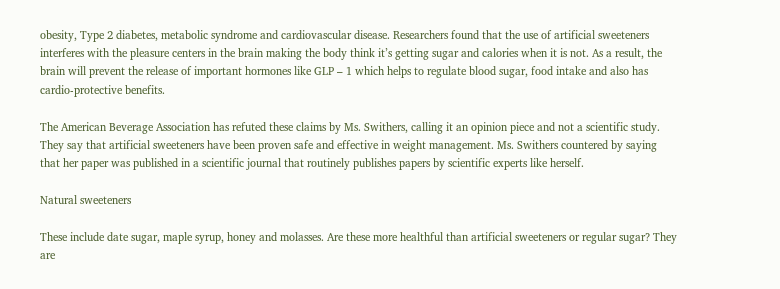obesity, Type 2 diabetes, metabolic syndrome and cardiovascular disease. Researchers found that the use of artificial sweeteners interferes with the pleasure centers in the brain making the body think it’s getting sugar and calories when it is not. As a result, the brain will prevent the release of important hormones like GLP – 1 which helps to regulate blood sugar, food intake and also has cardio-protective benefits.

The American Beverage Association has refuted these claims by Ms. Swithers, calling it an opinion piece and not a scientific study. They say that artificial sweeteners have been proven safe and effective in weight management. Ms. Swithers countered by saying that her paper was published in a scientific journal that routinely publishes papers by scientific experts like herself.

Natural sweeteners

These include date sugar, maple syrup, honey and molasses. Are these more healthful than artificial sweeteners or regular sugar? They are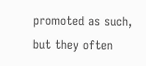promoted as such, but they often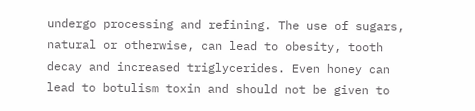undergo processing and refining. The use of sugars, natural or otherwise, can lead to obesity, tooth decay and increased triglycerides. Even honey can lead to botulism toxin and should not be given to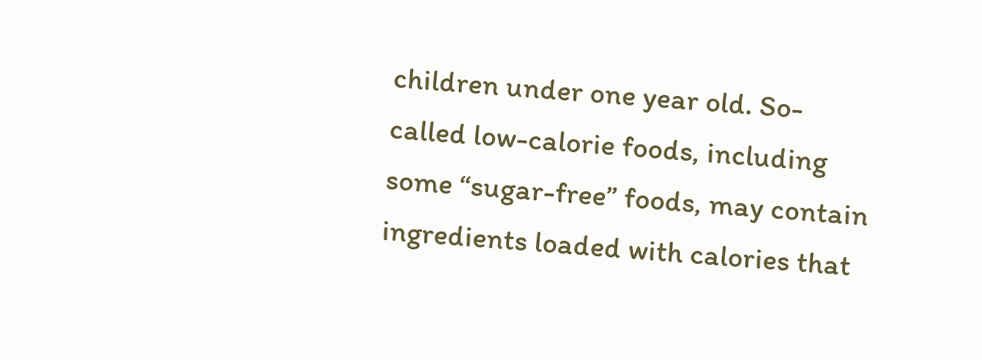children under one year old. So-called low-calorie foods, including some “sugar-free” foods, may contain ingredients loaded with calories that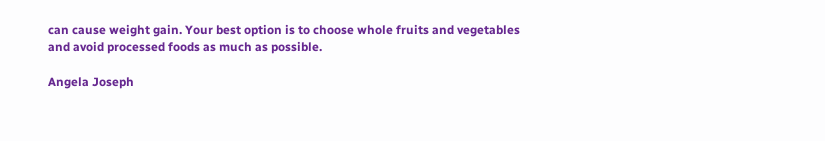can cause weight gain. Your best option is to choose whole fruits and vegetables and avoid processed foods as much as possible.

Angela Joseph